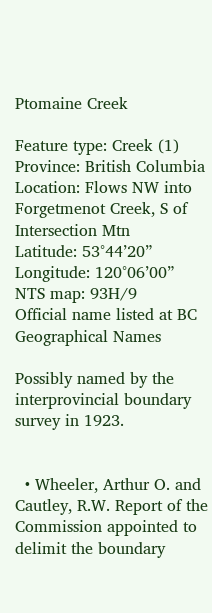Ptomaine Creek

Feature type: Creek (1)
Province: British Columbia
Location: Flows NW into Forgetmenot Creek, S of Intersection Mtn
Latitude: 53°44’20”
Longitude: 120°06’00”
NTS map: 93H/9
Official name listed at BC Geographical Names

Possibly named by the interprovincial boundary survey in 1923.


  • Wheeler, Arthur O. and Cautley, R.W. Report of the Commission appointed to delimit the boundary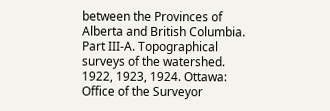between the Provinces of Alberta and British Columbia. Part III-A. Topographical surveys of the watershed. 1922, 1923, 1924. Ottawa: Office of the Surveyor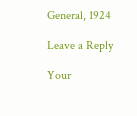General, 1924

Leave a Reply

Your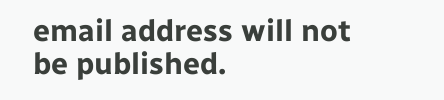email address will not be published.